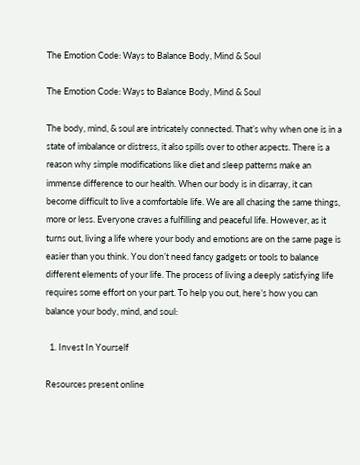The Emotion Code: Ways to Balance Body, Mind & Soul

The Emotion Code: Ways to Balance Body, Mind & Soul

The body, mind, & soul are intricately connected. That’s why when one is in a state of imbalance or distress, it also spills over to other aspects. There is a reason why simple modifications like diet and sleep patterns make an immense difference to our health. When our body is in disarray, it can become difficult to live a comfortable life. We are all chasing the same things, more or less. Everyone craves a fulfilling and peaceful life. However, as it turns out, living a life where your body and emotions are on the same page is easier than you think. You don’t need fancy gadgets or tools to balance different elements of your life. The process of living a deeply satisfying life requires some effort on your part. To help you out, here’s how you can balance your body, mind, and soul:

  1. Invest In Yourself

Resources present online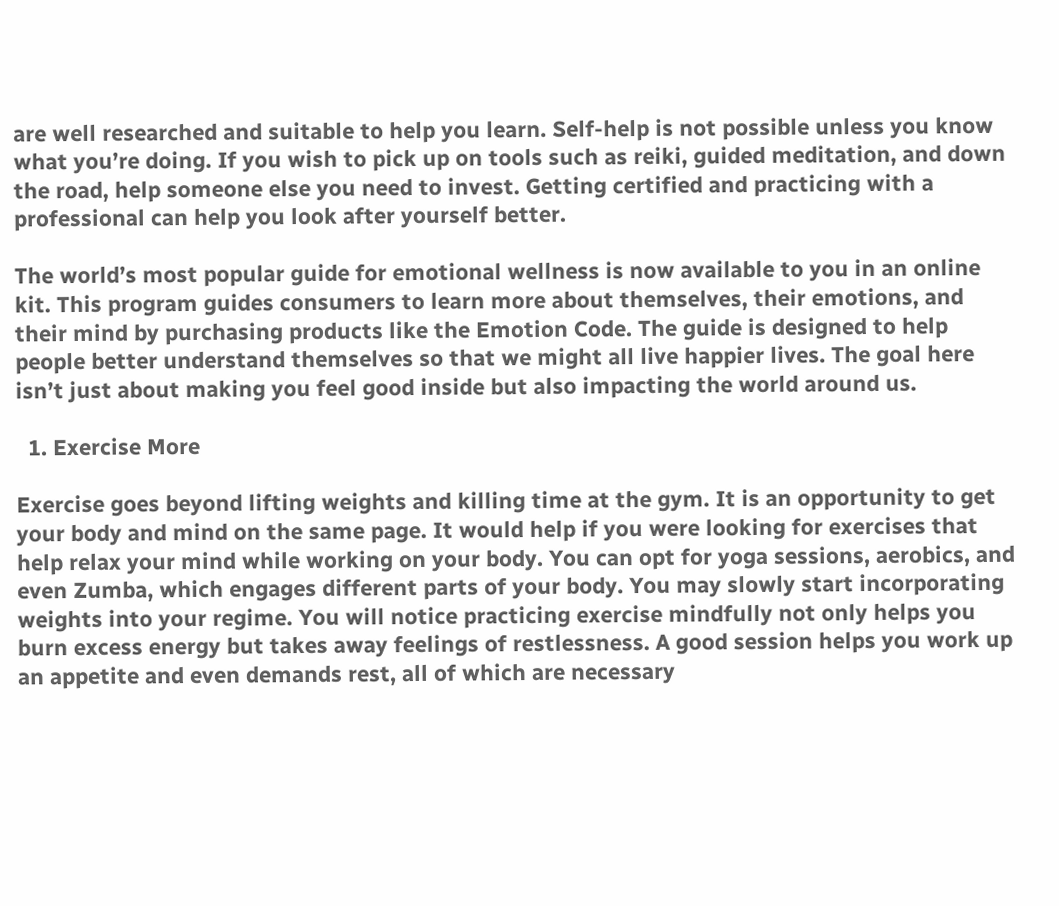are well researched and suitable to help you learn. Self-help is not possible unless you know what you’re doing. If you wish to pick up on tools such as reiki, guided meditation, and down the road, help someone else you need to invest. Getting certified and practicing with a professional can help you look after yourself better.

The world’s most popular guide for emotional wellness is now available to you in an online kit. This program guides consumers to learn more about themselves, their emotions, and their mind by purchasing products like the Emotion Code. The guide is designed to help people better understand themselves so that we might all live happier lives. The goal here isn’t just about making you feel good inside but also impacting the world around us.

  1. Exercise More

Exercise goes beyond lifting weights and killing time at the gym. It is an opportunity to get your body and mind on the same page. It would help if you were looking for exercises that help relax your mind while working on your body. You can opt for yoga sessions, aerobics, and even Zumba, which engages different parts of your body. You may slowly start incorporating weights into your regime. You will notice practicing exercise mindfully not only helps you burn excess energy but takes away feelings of restlessness. A good session helps you work up an appetite and even demands rest, all of which are necessary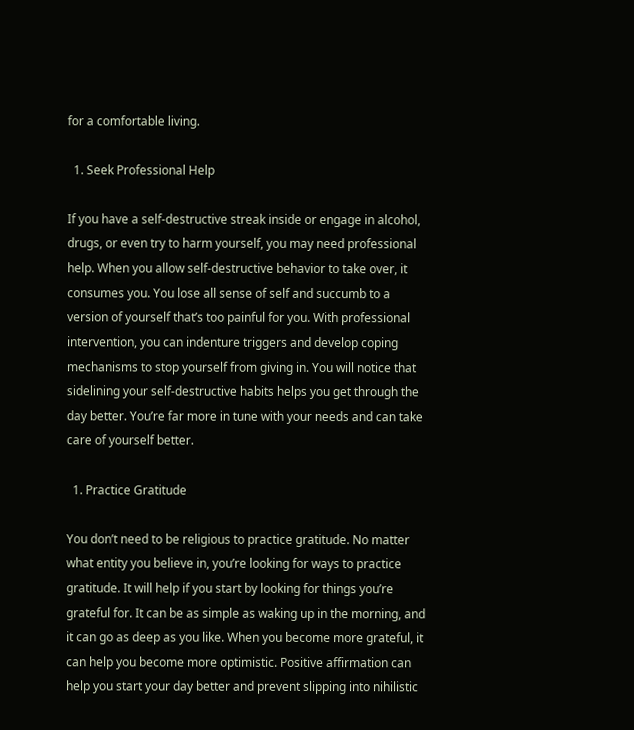for a comfortable living.

  1. Seek Professional Help

If you have a self-destructive streak inside or engage in alcohol, drugs, or even try to harm yourself, you may need professional help. When you allow self-destructive behavior to take over, it consumes you. You lose all sense of self and succumb to a version of yourself that’s too painful for you. With professional intervention, you can indenture triggers and develop coping mechanisms to stop yourself from giving in. You will notice that sidelining your self-destructive habits helps you get through the day better. You’re far more in tune with your needs and can take care of yourself better.

  1. Practice Gratitude

You don’t need to be religious to practice gratitude. No matter what entity you believe in, you’re looking for ways to practice gratitude. It will help if you start by looking for things you’re grateful for. It can be as simple as waking up in the morning, and it can go as deep as you like. When you become more grateful, it can help you become more optimistic. Positive affirmation can help you start your day better and prevent slipping into nihilistic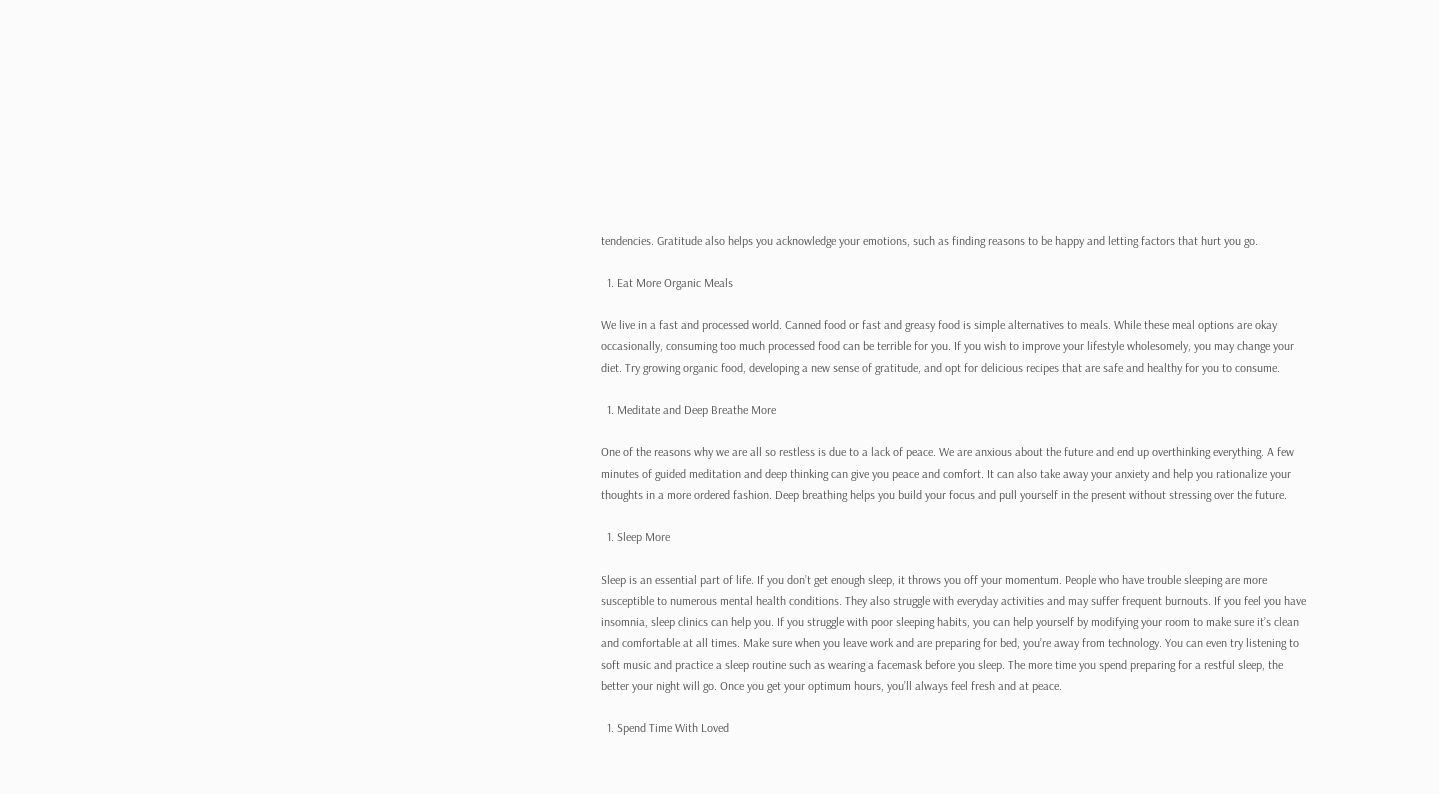tendencies. Gratitude also helps you acknowledge your emotions, such as finding reasons to be happy and letting factors that hurt you go.

  1. Eat More Organic Meals

We live in a fast and processed world. Canned food or fast and greasy food is simple alternatives to meals. While these meal options are okay occasionally, consuming too much processed food can be terrible for you. If you wish to improve your lifestyle wholesomely, you may change your diet. Try growing organic food, developing a new sense of gratitude, and opt for delicious recipes that are safe and healthy for you to consume.

  1. Meditate and Deep Breathe More

One of the reasons why we are all so restless is due to a lack of peace. We are anxious about the future and end up overthinking everything. A few minutes of guided meditation and deep thinking can give you peace and comfort. It can also take away your anxiety and help you rationalize your thoughts in a more ordered fashion. Deep breathing helps you build your focus and pull yourself in the present without stressing over the future.

  1. Sleep More

Sleep is an essential part of life. If you don’t get enough sleep, it throws you off your momentum. People who have trouble sleeping are more susceptible to numerous mental health conditions. They also struggle with everyday activities and may suffer frequent burnouts. If you feel you have insomnia, sleep clinics can help you. If you struggle with poor sleeping habits, you can help yourself by modifying your room to make sure it’s clean and comfortable at all times. Make sure when you leave work and are preparing for bed, you’re away from technology. You can even try listening to soft music and practice a sleep routine such as wearing a facemask before you sleep. The more time you spend preparing for a restful sleep, the better your night will go. Once you get your optimum hours, you’ll always feel fresh and at peace.

  1. Spend Time With Loved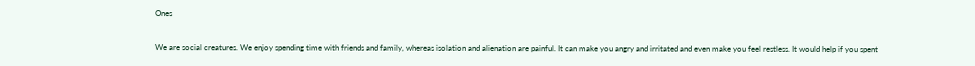Ones

We are social creatures. We enjoy spending time with friends and family, whereas isolation and alienation are painful. It can make you angry and irritated and even make you feel restless. It would help if you spent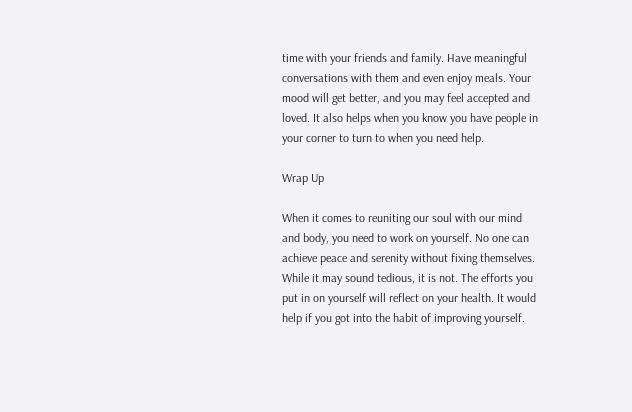time with your friends and family. Have meaningful conversations with them and even enjoy meals. Your mood will get better, and you may feel accepted and loved. It also helps when you know you have people in your corner to turn to when you need help.

Wrap Up

When it comes to reuniting our soul with our mind and body, you need to work on yourself. No one can achieve peace and serenity without fixing themselves. While it may sound tedious, it is not. The efforts you put in on yourself will reflect on your health. It would help if you got into the habit of improving yourself.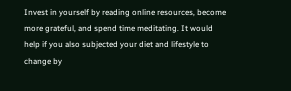Invest in yourself by reading online resources, become more grateful, and spend time meditating. It would help if you also subjected your diet and lifestyle to change by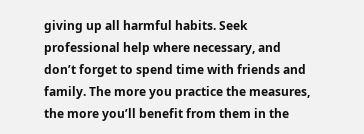giving up all harmful habits. Seek professional help where necessary, and don’t forget to spend time with friends and family. The more you practice the measures, the more you’ll benefit from them in the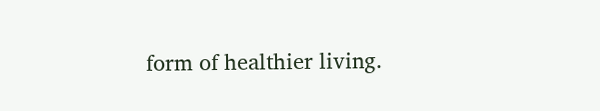form of healthier living.